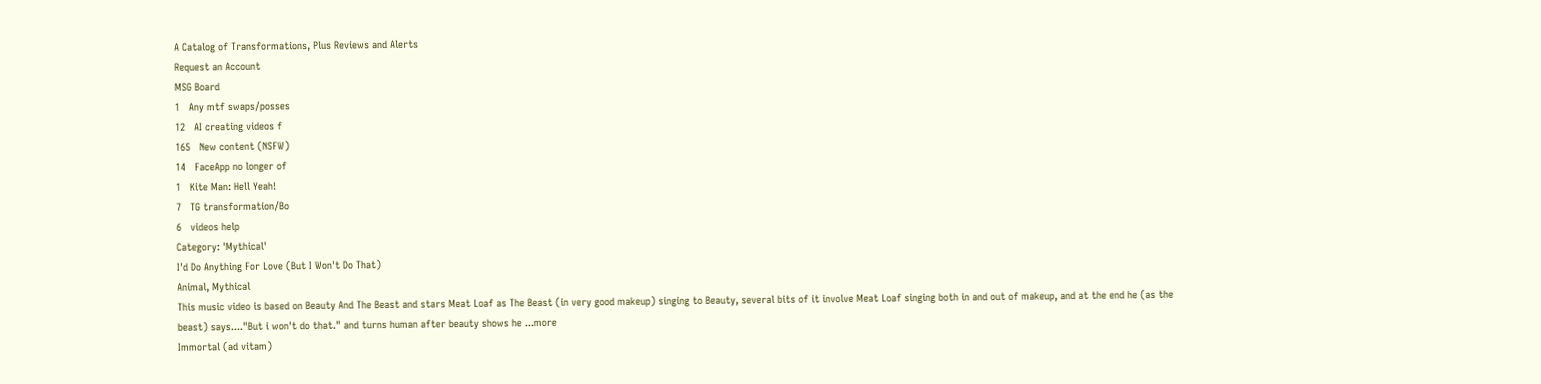A Catalog of Transformations, Plus Reviews and Alerts
Request an Account
MSG Board
1   Any mtf swaps/posses
12   AI creating videos f
165   New content (NSFW)
14   FaceApp no longer of
1   Kite Man: Hell Yeah!
7   TG transformation/Bo
6   videos help
Category: 'Mythical'
I'd Do Anything For Love (But I Won't Do That)
Animal, Mythical
This music video is based on Beauty And The Beast and stars Meat Loaf as The Beast (in very good makeup) singing to Beauty, several bits of it involve Meat Loaf singing both in and out of makeup, and at the end he (as the beast) says...."But i won't do that." and turns human after beauty shows he ...more
Immortal (ad vitam)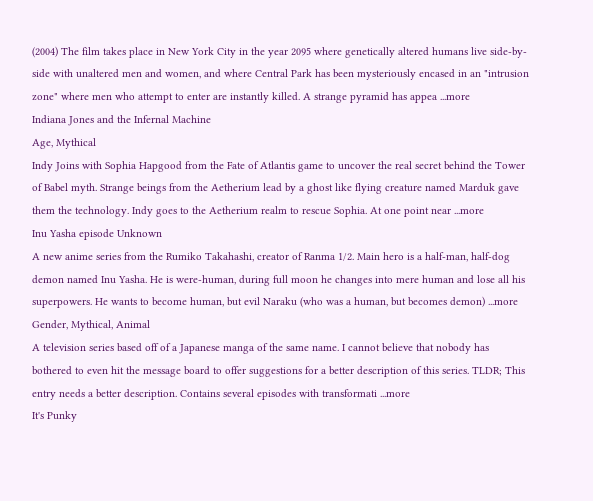(2004) The film takes place in New York City in the year 2095 where genetically altered humans live side-by-side with unaltered men and women, and where Central Park has been mysteriously encased in an "intrusion zone" where men who attempt to enter are instantly killed. A strange pyramid has appea ...more
Indiana Jones and the Infernal Machine
Age, Mythical
Indy Joins with Sophia Hapgood from the Fate of Atlantis game to uncover the real secret behind the Tower of Babel myth. Strange beings from the Aetherium lead by a ghost like flying creature named Marduk gave them the technology. Indy goes to the Aetherium realm to rescue Sophia. At one point near ...more
Inu Yasha episode Unknown
A new anime series from the Rumiko Takahashi, creator of Ranma 1/2. Main hero is a half-man, half-dog demon named Inu Yasha. He is were-human, during full moon he changes into mere human and lose all his superpowers. He wants to become human, but evil Naraku (who was a human, but becomes demon) ...more
Gender, Mythical, Animal
A television series based off of a Japanese manga of the same name. I cannot believe that nobody has bothered to even hit the message board to offer suggestions for a better description of this series. TLDR; This entry needs a better description. Contains several episodes with transformati ...more
It's Punky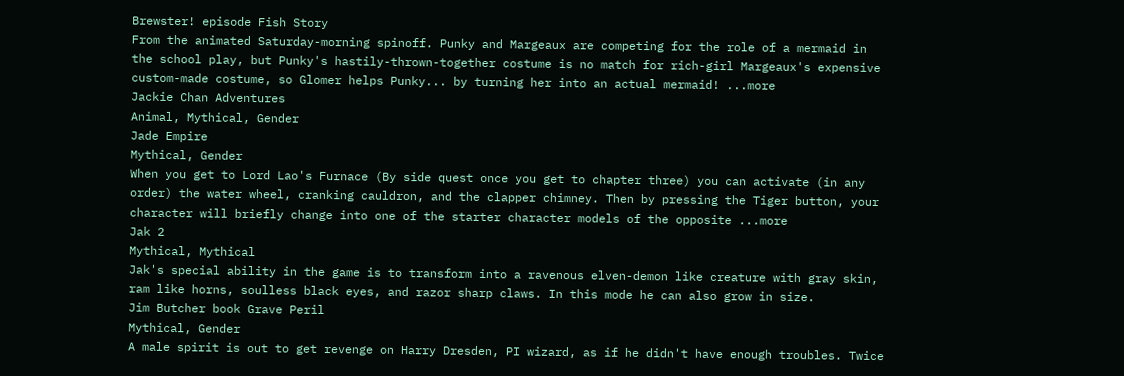Brewster! episode Fish Story
From the animated Saturday-morning spinoff. Punky and Margeaux are competing for the role of a mermaid in the school play, but Punky's hastily-thrown-together costume is no match for rich-girl Margeaux's expensive custom-made costume, so Glomer helps Punky... by turning her into an actual mermaid! ...more
Jackie Chan Adventures
Animal, Mythical, Gender
Jade Empire
Mythical, Gender
When you get to Lord Lao's Furnace (By side quest once you get to chapter three) you can activate (in any order) the water wheel, cranking cauldron, and the clapper chimney. Then by pressing the Tiger button, your character will briefly change into one of the starter character models of the opposite ...more
Jak 2
Mythical, Mythical
Jak's special ability in the game is to transform into a ravenous elven-demon like creature with gray skin, ram like horns, soulless black eyes, and razor sharp claws. In this mode he can also grow in size.
Jim Butcher book Grave Peril
Mythical, Gender
A male spirit is out to get revenge on Harry Dresden, PI wizard, as if he didn't have enough troubles. Twice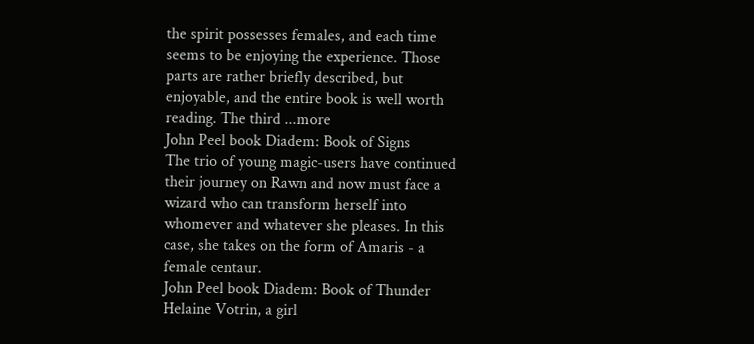the spirit possesses females, and each time seems to be enjoying the experience. Those parts are rather briefly described, but enjoyable, and the entire book is well worth reading. The third ...more
John Peel book Diadem: Book of Signs
The trio of young magic-users have continued their journey on Rawn and now must face a wizard who can transform herself into whomever and whatever she pleases. In this case, she takes on the form of Amaris - a female centaur.
John Peel book Diadem: Book of Thunder
Helaine Votrin, a girl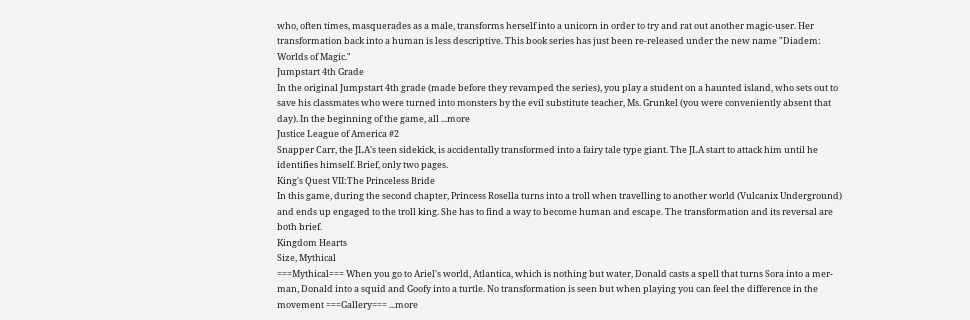who, often times, masquerades as a male, transforms herself into a unicorn in order to try and rat out another magic-user. Her transformation back into a human is less descriptive. This book series has just been re-released under the new name "Diadem: Worlds of Magic."
Jumpstart 4th Grade
In the original Jumpstart 4th grade (made before they revamped the series), you play a student on a haunted island, who sets out to save his classmates who were turned into monsters by the evil substitute teacher, Ms. Grunkel (you were conveniently absent that day). In the beginning of the game, all ...more
Justice League of America #2
Snapper Carr, the JLA's teen sidekick, is accidentally transformed into a fairy tale type giant. The JLA start to attack him until he identifies himself. Brief, only two pages.
King's Quest VII:The Princeless Bride
In this game, during the second chapter, Princess Rosella turns into a troll when travelling to another world (Vulcanix Underground) and ends up engaged to the troll king. She has to find a way to become human and escape. The transformation and its reversal are both brief.
Kingdom Hearts
Size, Mythical
===Mythical=== When you go to Ariel's world, Atlantica, which is nothing but water, Donald casts a spell that turns Sora into a mer-man, Donald into a squid and Goofy into a turtle. No transformation is seen but when playing you can feel the difference in the movement ===Gallery=== ...more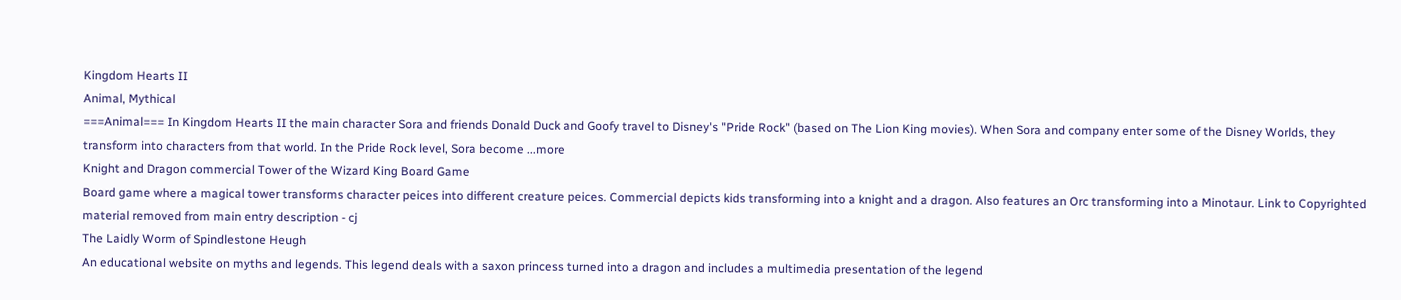Kingdom Hearts II
Animal, Mythical
===Animal=== In Kingdom Hearts II the main character Sora and friends Donald Duck and Goofy travel to Disney's "Pride Rock" (based on The Lion King movies). When Sora and company enter some of the Disney Worlds, they transform into characters from that world. In the Pride Rock level, Sora become ...more
Knight and Dragon commercial Tower of the Wizard King Board Game
Board game where a magical tower transforms character peices into different creature peices. Commercial depicts kids transforming into a knight and a dragon. Also features an Orc transforming into a Minotaur. Link to Copyrighted material removed from main entry description - cj
The Laidly Worm of Spindlestone Heugh
An educational website on myths and legends. This legend deals with a saxon princess turned into a dragon and includes a multimedia presentation of the legend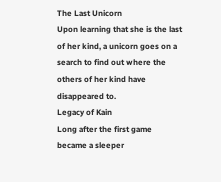The Last Unicorn
Upon learning that she is the last of her kind, a unicorn goes on a search to find out where the others of her kind have disappeared to.
Legacy of Kain
Long after the first game became a sleeper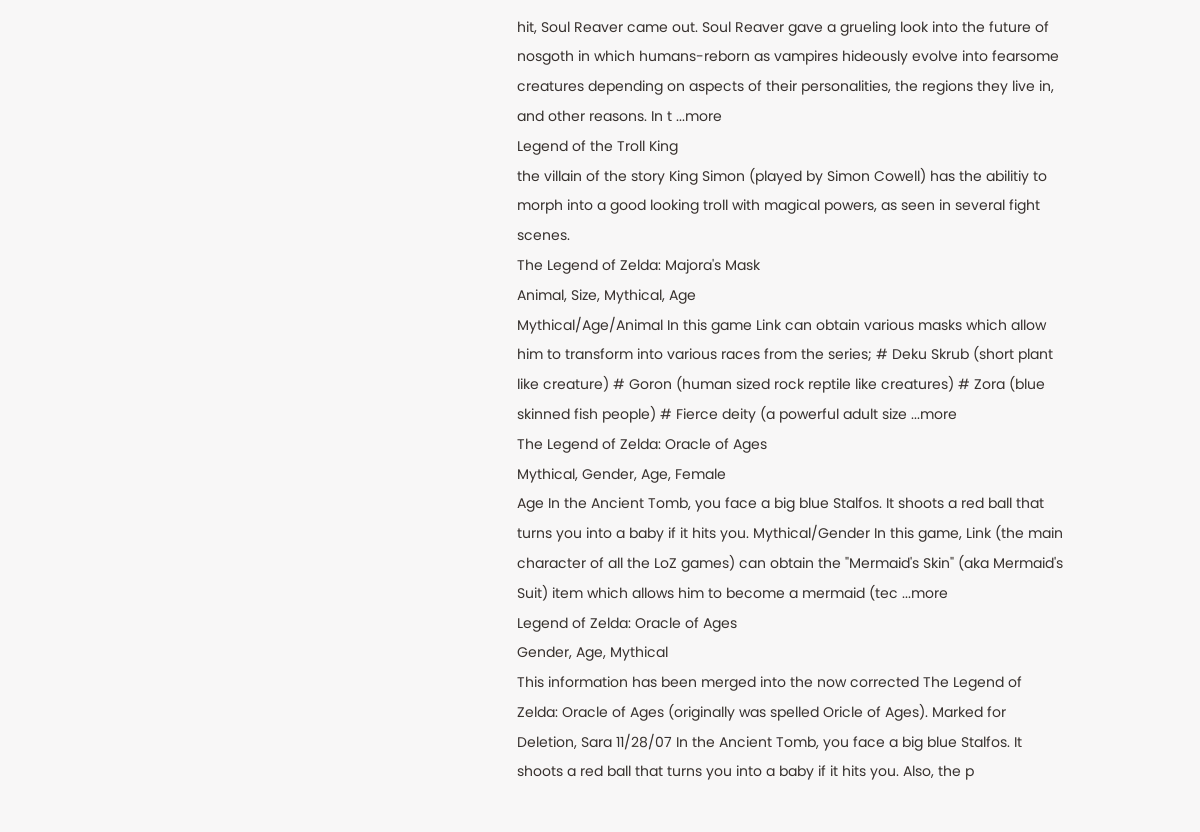hit, Soul Reaver came out. Soul Reaver gave a grueling look into the future of nosgoth in which humans-reborn as vampires hideously evolve into fearsome creatures depending on aspects of their personalities, the regions they live in, and other reasons. In t ...more
Legend of the Troll King
the villain of the story King Simon (played by Simon Cowell) has the abilitiy to morph into a good looking troll with magical powers, as seen in several fight scenes.
The Legend of Zelda: Majora's Mask
Animal, Size, Mythical, Age
Mythical/Age/Animal In this game Link can obtain various masks which allow him to transform into various races from the series; # Deku Skrub (short plant like creature) # Goron (human sized rock reptile like creatures) # Zora (blue skinned fish people) # Fierce deity (a powerful adult size ...more
The Legend of Zelda: Oracle of Ages
Mythical, Gender, Age, Female
Age In the Ancient Tomb, you face a big blue Stalfos. It shoots a red ball that turns you into a baby if it hits you. Mythical/Gender In this game, Link (the main character of all the LoZ games) can obtain the "Mermaid's Skin" (aka Mermaid's Suit) item which allows him to become a mermaid (tec ...more
Legend of Zelda: Oracle of Ages
Gender, Age, Mythical
This information has been merged into the now corrected The Legend of Zelda: Oracle of Ages (originally was spelled Oricle of Ages). Marked for Deletion, Sara 11/28/07 In the Ancient Tomb, you face a big blue Stalfos. It shoots a red ball that turns you into a baby if it hits you. Also, the p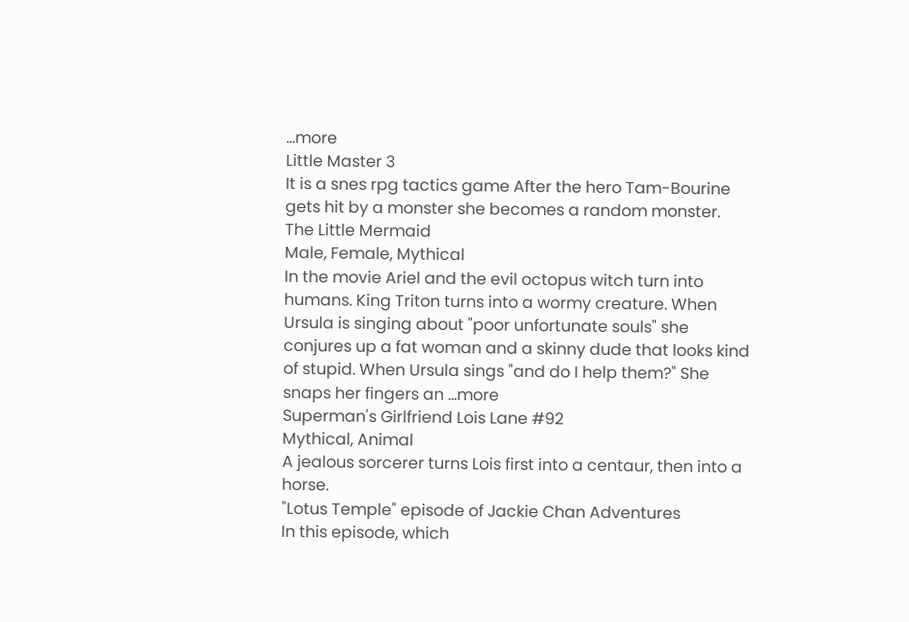...more
Little Master 3
It is a snes rpg tactics game After the hero Tam-Bourine gets hit by a monster she becomes a random monster.
The Little Mermaid
Male, Female, Mythical
In the movie Ariel and the evil octopus witch turn into humans. King Triton turns into a wormy creature. When Ursula is singing about "poor unfortunate souls" she conjures up a fat woman and a skinny dude that looks kind of stupid. When Ursula sings "and do I help them?" She snaps her fingers an ...more
Superman's Girlfriend Lois Lane #92
Mythical, Animal
A jealous sorcerer turns Lois first into a centaur, then into a horse.
"Lotus Temple" episode of Jackie Chan Adventures
In this episode, which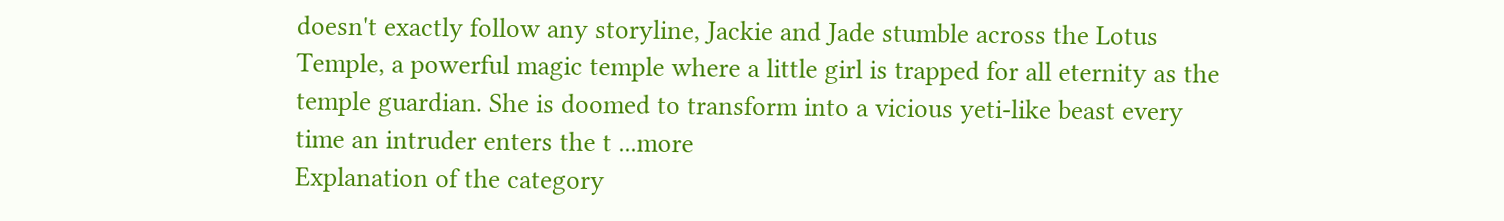doesn't exactly follow any storyline, Jackie and Jade stumble across the Lotus Temple, a powerful magic temple where a little girl is trapped for all eternity as the temple guardian. She is doomed to transform into a vicious yeti-like beast every time an intruder enters the t ...more
Explanation of the category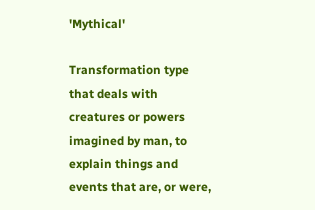'Mythical'

Transformation type that deals with creatures or powers imagined by man, to explain things and events that are, or were,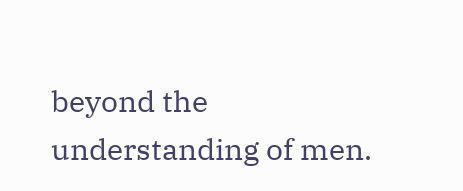beyond the understanding of men.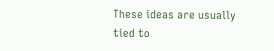These ideas are usually tied to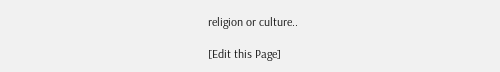religion or culture..

[Edit this Page]